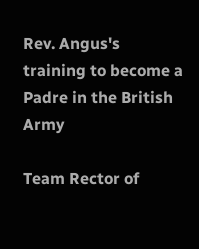Rev. Angus's training to become a Padre in the British Army

Team Rector of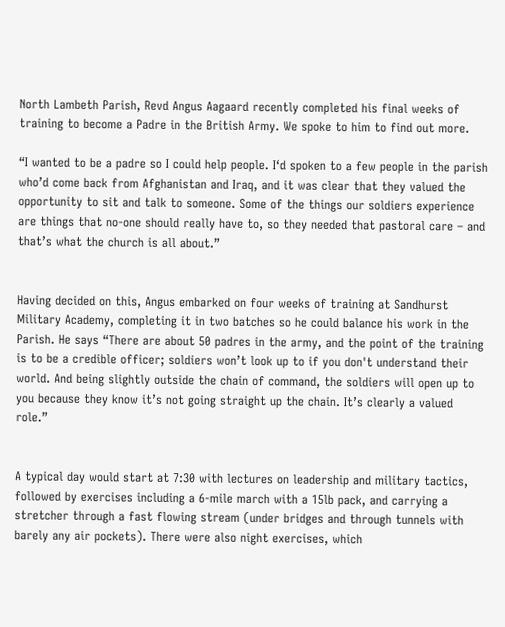North Lambeth Parish, Revd Angus Aagaard recently completed his final weeks of training to become a Padre in the British Army. We spoke to him to find out more.

“I wanted to be a padre so I could help people. I‘d spoken to a few people in the parish who’d come back from Afghanistan and Iraq, and it was clear that they valued the opportunity to sit and talk to someone. Some of the things our soldiers experience are things that no-one should really have to, so they needed that pastoral care – and that’s what the church is all about.”


Having decided on this, Angus embarked on four weeks of training at Sandhurst Military Academy, completing it in two batches so he could balance his work in the Parish. He says “There are about 50 padres in the army, and the point of the training is to be a credible officer; soldiers won’t look up to if you don't understand their world. And being slightly outside the chain of command, the soldiers will open up to you because they know it’s not going straight up the chain. It’s clearly a valued role.”


A typical day would start at 7:30 with lectures on leadership and military tactics, followed by exercises including a 6-mile march with a 15lb pack, and carrying a stretcher through a fast flowing stream (under bridges and through tunnels with barely any air pockets). There were also night exercises, which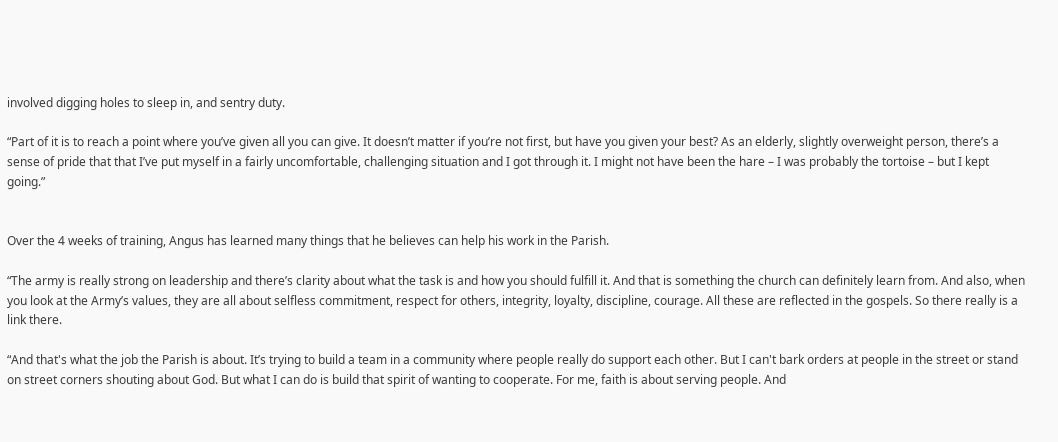involved digging holes to sleep in, and sentry duty.

“Part of it is to reach a point where you’ve given all you can give. It doesn’t matter if you’re not first, but have you given your best? As an elderly, slightly overweight person, there’s a sense of pride that that I’ve put myself in a fairly uncomfortable, challenging situation and I got through it. I might not have been the hare – I was probably the tortoise – but I kept going.”


Over the 4 weeks of training, Angus has learned many things that he believes can help his work in the Parish.

“The army is really strong on leadership and there’s clarity about what the task is and how you should fulfill it. And that is something the church can definitely learn from. And also, when you look at the Army’s values, they are all about selfless commitment, respect for others, integrity, loyalty, discipline, courage. All these are reflected in the gospels. So there really is a link there.

“And that's what the job the Parish is about. It’s trying to build a team in a community where people really do support each other. But I can't bark orders at people in the street or stand on street corners shouting about God. But what I can do is build that spirit of wanting to cooperate. For me, faith is about serving people. And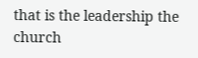that is the leadership the church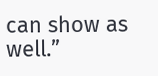can show as well.”